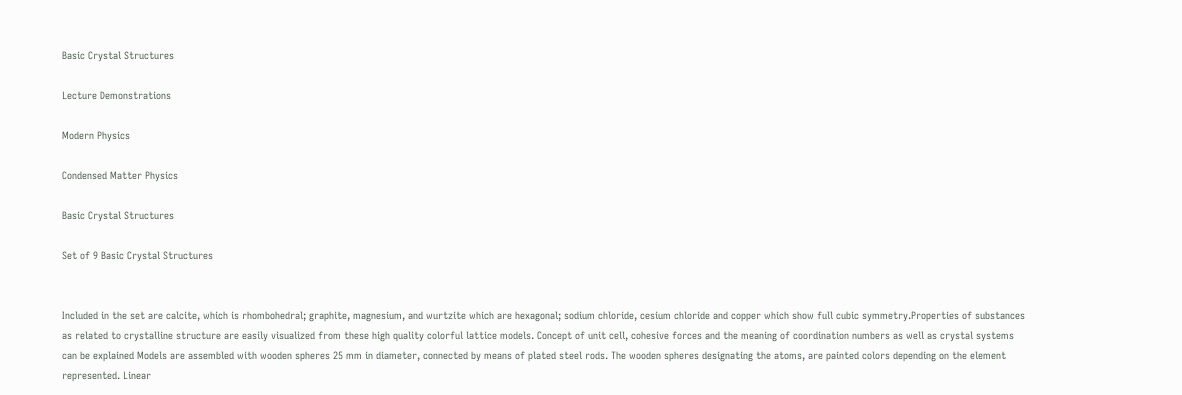Basic Crystal Structures

Lecture Demonstrations

Modern Physics

Condensed Matter Physics

Basic Crystal Structures

Set of 9 Basic Crystal Structures


Included in the set are calcite, which is rhombohedral; graphite, magnesium, and wurtzite which are hexagonal; sodium chloride, cesium chloride and copper which show full cubic symmetry.Properties of substances as related to crystalline structure are easily visualized from these high quality colorful lattice models. Concept of unit cell, cohesive forces and the meaning of coordination numbers as well as crystal systems can be explained Models are assembled with wooden spheres 25 mm in diameter, connected by means of plated steel rods. The wooden spheres designating the atoms, are painted colors depending on the element represented. Linear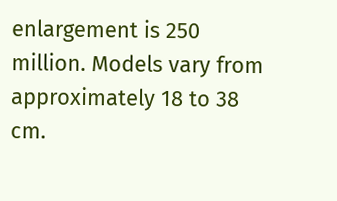enlargement is 250 million. Models vary from approximately 18 to 38 cm.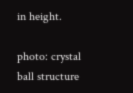in height.

photo: crystal ball structure